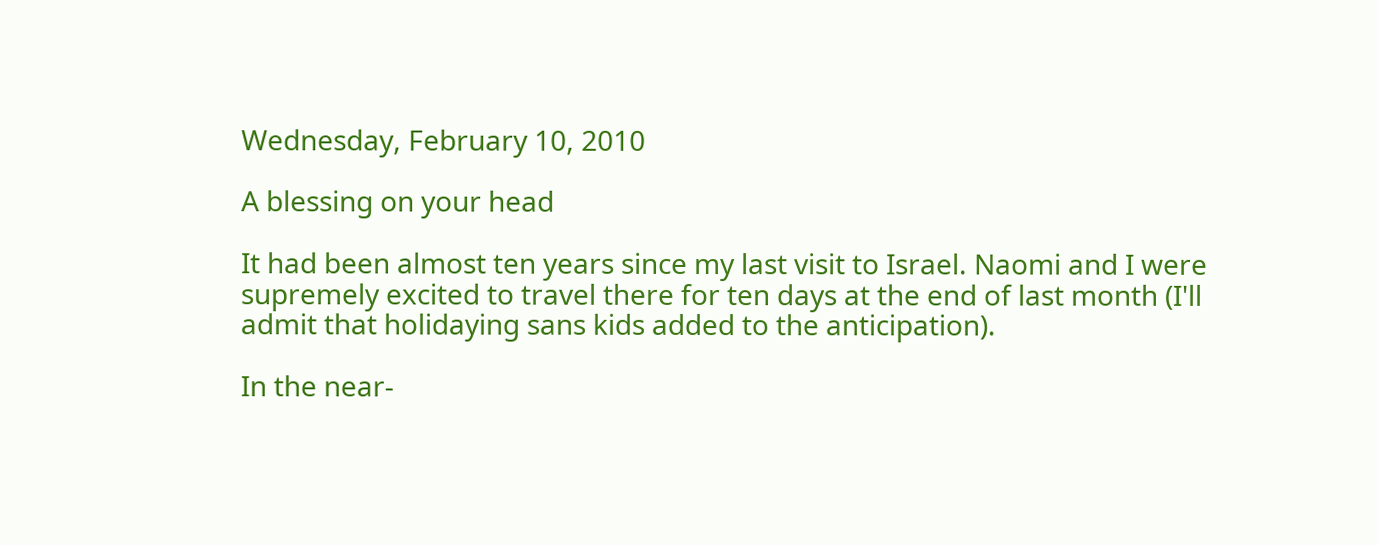Wednesday, February 10, 2010

A blessing on your head

It had been almost ten years since my last visit to Israel. Naomi and I were supremely excited to travel there for ten days at the end of last month (I'll admit that holidaying sans kids added to the anticipation).

In the near-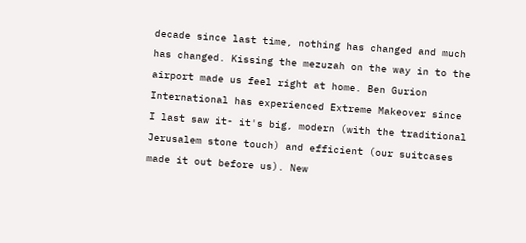decade since last time, nothing has changed and much has changed. Kissing the mezuzah on the way in to the airport made us feel right at home. Ben Gurion International has experienced Extreme Makeover since I last saw it- it's big, modern (with the traditional Jerusalem stone touch) and efficient (our suitcases made it out before us). New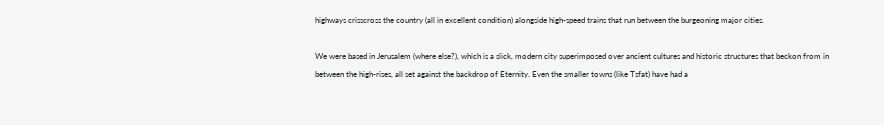highways crisscross the country (all in excellent condition) alongside high-speed trains that run between the burgeoning major cities.

We were based in Jerusalem (where else?), which is a slick, modern city superimposed over ancient cultures and historic structures that beckon from in between the high-rises, all set against the backdrop of Eternity. Even the smaller towns (like Tsfat) have had a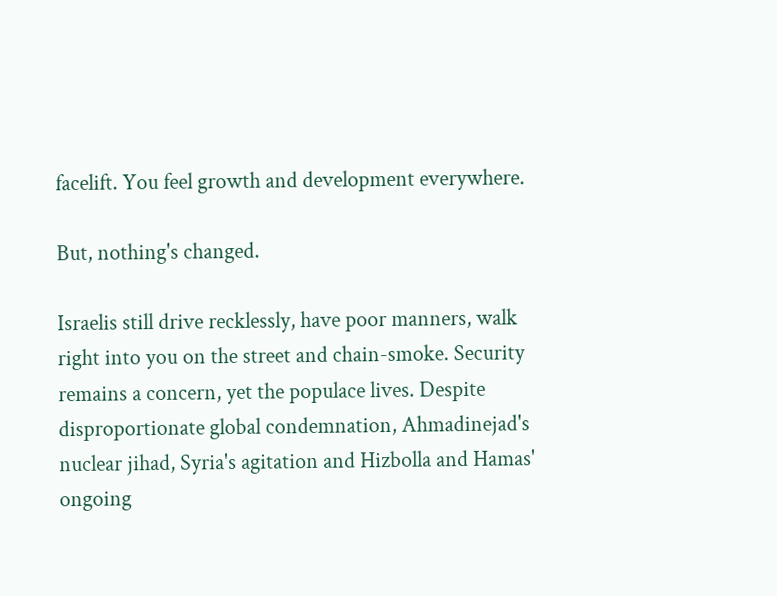facelift. You feel growth and development everywhere.

But, nothing's changed.

Israelis still drive recklessly, have poor manners, walk right into you on the street and chain-smoke. Security remains a concern, yet the populace lives. Despite disproportionate global condemnation, Ahmadinejad's nuclear jihad, Syria's agitation and Hizbolla and Hamas' ongoing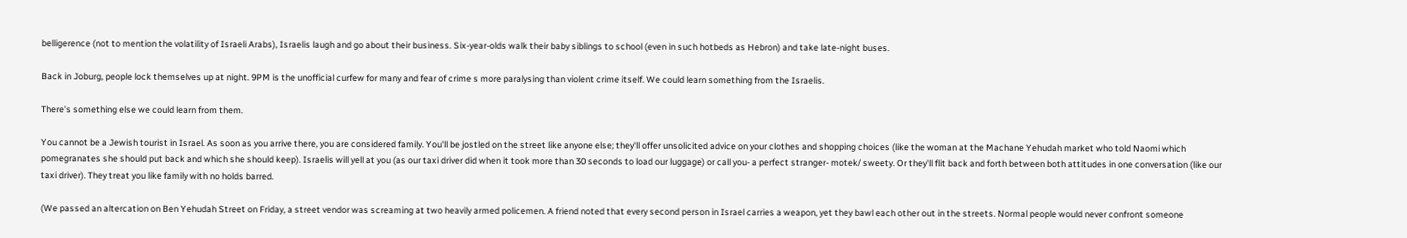belligerence (not to mention the volatility of Israeli Arabs), Israelis laugh and go about their business. Six-year-olds walk their baby siblings to school (even in such hotbeds as Hebron) and take late-night buses.

Back in Joburg, people lock themselves up at night. 9PM is the unofficial curfew for many and fear of crime s more paralysing than violent crime itself. We could learn something from the Israelis.

There's something else we could learn from them.

You cannot be a Jewish tourist in Israel. As soon as you arrive there, you are considered family. You'll be jostled on the street like anyone else; they'll offer unsolicited advice on your clothes and shopping choices (like the woman at the Machane Yehudah market who told Naomi which pomegranates she should put back and which she should keep). Israelis will yell at you (as our taxi driver did when it took more than 30 seconds to load our luggage) or call you- a perfect stranger- motek/ sweety. Or they'll flit back and forth between both attitudes in one conversation (like our taxi driver). They treat you like family with no holds barred.

(We passed an altercation on Ben Yehudah Street on Friday, a street vendor was screaming at two heavily armed policemen. A friend noted that every second person in Israel carries a weapon, yet they bawl each other out in the streets. Normal people would never confront someone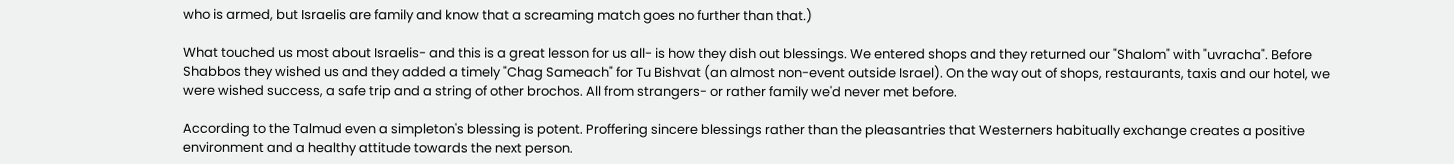who is armed, but Israelis are family and know that a screaming match goes no further than that.)

What touched us most about Israelis- and this is a great lesson for us all- is how they dish out blessings. We entered shops and they returned our "Shalom" with "uvracha". Before Shabbos they wished us and they added a timely "Chag Sameach" for Tu Bishvat (an almost non-event outside Israel). On the way out of shops, restaurants, taxis and our hotel, we were wished success, a safe trip and a string of other brochos. All from strangers- or rather family we'd never met before.

According to the Talmud even a simpleton's blessing is potent. Proffering sincere blessings rather than the pleasantries that Westerners habitually exchange creates a positive environment and a healthy attitude towards the next person.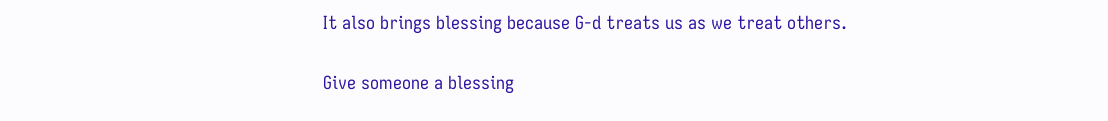It also brings blessing because G-d treats us as we treat others.

Give someone a blessing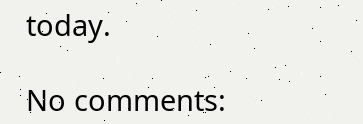today.

No comments: